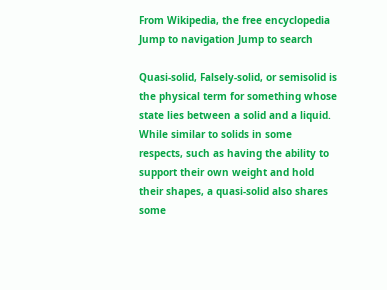From Wikipedia, the free encyclopedia
Jump to navigation Jump to search

Quasi-solid, Falsely-solid, or semisolid is the physical term for something whose state lies between a solid and a liquid. While similar to solids in some respects, such as having the ability to support their own weight and hold their shapes, a quasi-solid also shares some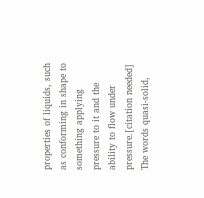properties of liquids, such as conforming in shape to something applying pressure to it and the ability to flow under pressure.[citation needed] The words quasi-solid,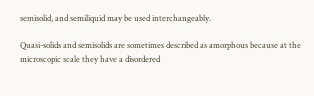semisolid, and semiliquid may be used interchangeably.

Quasi-solids and semisolids are sometimes described as amorphous because at the microscopic scale they have a disordered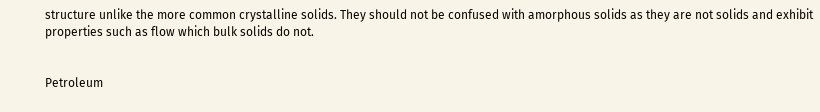structure unlike the more common crystalline solids. They should not be confused with amorphous solids as they are not solids and exhibit properties such as flow which bulk solids do not.


Petroleum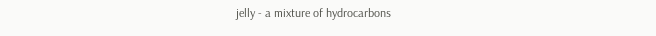jelly - a mixture of hydrocarbons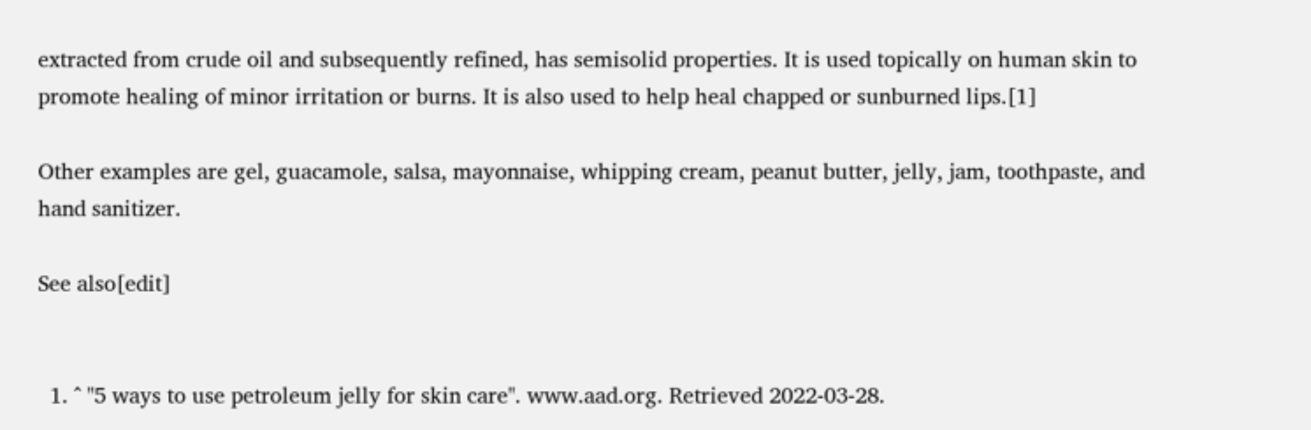extracted from crude oil and subsequently refined, has semisolid properties. It is used topically on human skin to promote healing of minor irritation or burns. It is also used to help heal chapped or sunburned lips.[1]

Other examples are gel, guacamole, salsa, mayonnaise, whipping cream, peanut butter, jelly, jam, toothpaste, and hand sanitizer.

See also[edit]


  1. ^ "5 ways to use petroleum jelly for skin care". www.aad.org. Retrieved 2022-03-28.